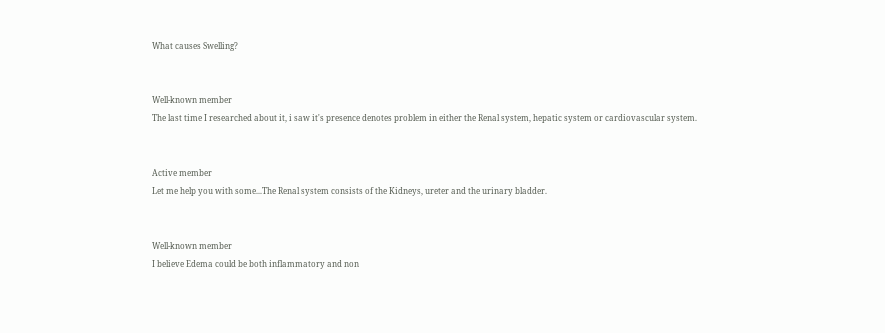What causes Swelling?


Well-known member
The last time I researched about it, i saw it's presence denotes problem in either the Renal system, hepatic system or cardiovascular system.


Active member
Let me help you with some...The Renal system consists of the Kidneys, ureter and the urinary bladder.


Well-known member
I believe Edema could be both inflammatory and non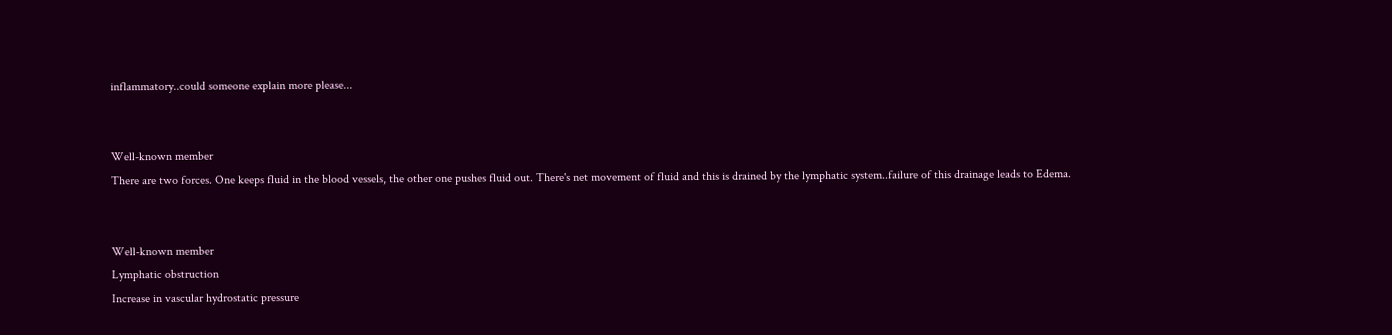inflammatory..could someone explain more please...


Well-known member
There are two forces. One keeps fluid in the blood vessels, the other one pushes fluid out. There's net movement of fluid and this is drained by the lymphatic system..failure of this drainage leads to Edema.


Well-known member
Lymphatic obstruction
Increase in vascular hydrostatic pressure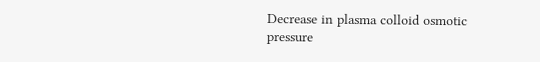Decrease in plasma colloid osmotic pressure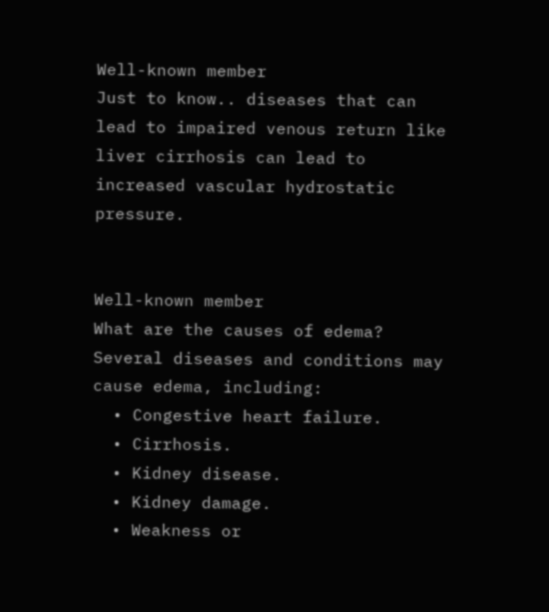Well-known member
Just to know.. diseases that can lead to impaired venous return like liver cirrhosis can lead to increased vascular hydrostatic pressure.


Well-known member
What are the causes of edema?
Several diseases and conditions may cause edema, including:
  • Congestive heart failure.
  • Cirrhosis.
  • Kidney disease.
  • Kidney damage.
  • Weakness or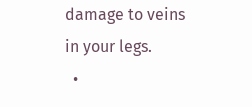damage to veins in your legs.
  •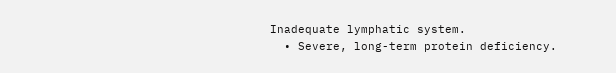Inadequate lymphatic system.
  • Severe, long-term protein deficiency.